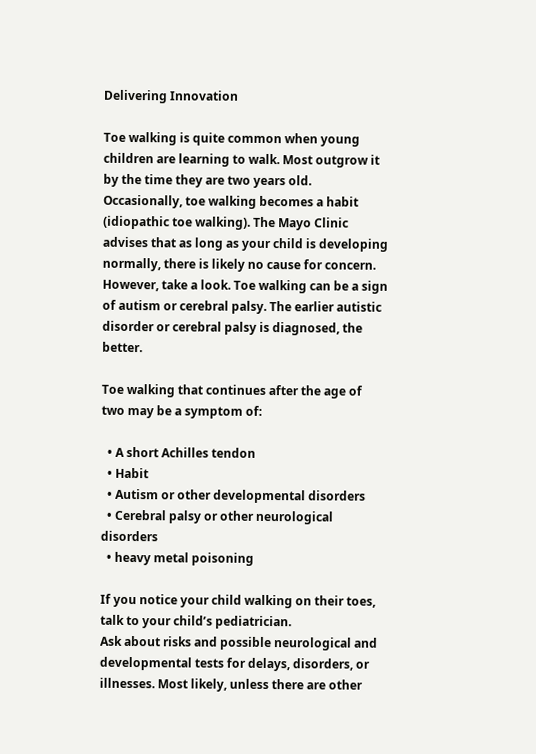Delivering Innovation

Toe walking is quite common when young children are learning to walk. Most outgrow it by the time they are two years old. Occasionally, toe walking becomes a habit (idiopathic toe walking). The Mayo Clinic advises that as long as your child is developing normally, there is likely no cause for concern. However, take a look. Toe walking can be a sign of autism or cerebral palsy. The earlier autistic disorder or cerebral palsy is diagnosed, the better.

Toe walking that continues after the age of two may be a symptom of:

  • A short Achilles tendon
  • Habit
  • Autism or other developmental disorders
  • Cerebral palsy or other neurological disorders
  • heavy metal poisoning

If you notice your child walking on their toes, talk to your child’s pediatrician.
Ask about risks and possible neurological and developmental tests for delays, disorders, or illnesses. Most likely, unless there are other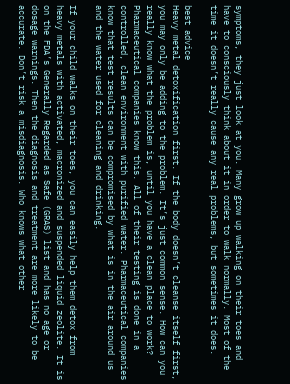symptoms, they just look at you. Many grow up walking on their toes and have to consciously think about it in order to walk normally. Most of the time it doesn’t really cause any real problems, but sometimes it does.

best advice
Heavy metal detoxification first. If the body doesn’t cleanse itself first, you may only be adding to the problem. It’s just common sense. How can you really know what the problem is, until you have a clean place to work? Pharmaceutical companies know this. All of their testing is done in a controlled, clean environment with purified water. Pharmaceutical companies know that test results can be compromised by what is in the air around us and the water used for cleaning and drinking.

If your child walks on their toes, you can easily help them detox from heavy metals with activated, macronized and suspended liquid zeolite. It is on the FDA’s Generally Regarded as Safe (GRAS) list and has no age or dosage warnings. Then the diagnosis and treatment are more likely to be accurate. Don’t risk a misdiagnosis. Who knows what other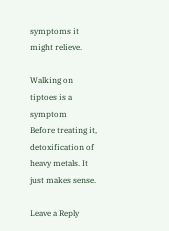symptoms it might relieve.

Walking on tiptoes is a symptom
Before treating it, detoxification of heavy metals. It just makes sense.

Leave a Reply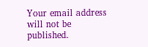Your email address will not be published.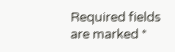Required fields are marked *